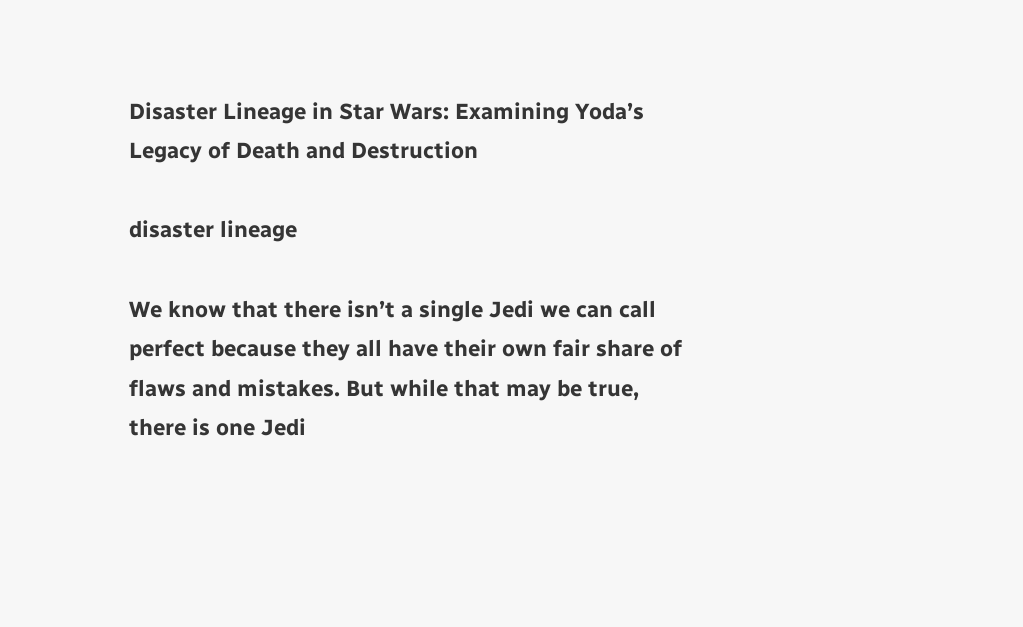Disaster Lineage in Star Wars: Examining Yoda’s Legacy of Death and Destruction

disaster lineage

We know that there isn’t a single Jedi we can call perfect because they all have their own fair share of flaws and mistakes. But while that may be true, there is one Jedi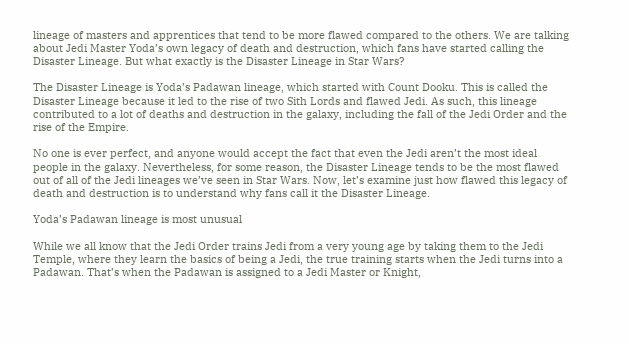lineage of masters and apprentices that tend to be more flawed compared to the others. We are talking about Jedi Master Yoda’s own legacy of death and destruction, which fans have started calling the Disaster Lineage. But what exactly is the Disaster Lineage in Star Wars?

The Disaster Lineage is Yoda’s Padawan lineage, which started with Count Dooku. This is called the Disaster Lineage because it led to the rise of two Sith Lords and flawed Jedi. As such, this lineage contributed to a lot of deaths and destruction in the galaxy, including the fall of the Jedi Order and the rise of the Empire.

No one is ever perfect, and anyone would accept the fact that even the Jedi aren’t the most ideal people in the galaxy. Nevertheless, for some reason, the Disaster Lineage tends to be the most flawed out of all of the Jedi lineages we’ve seen in Star Wars. Now, let’s examine just how flawed this legacy of death and destruction is to understand why fans call it the Disaster Lineage.

Yoda’s Padawan lineage is most unusual

While we all know that the Jedi Order trains Jedi from a very young age by taking them to the Jedi Temple, where they learn the basics of being a Jedi, the true training starts when the Jedi turns into a Padawan. That’s when the Padawan is assigned to a Jedi Master or Knight,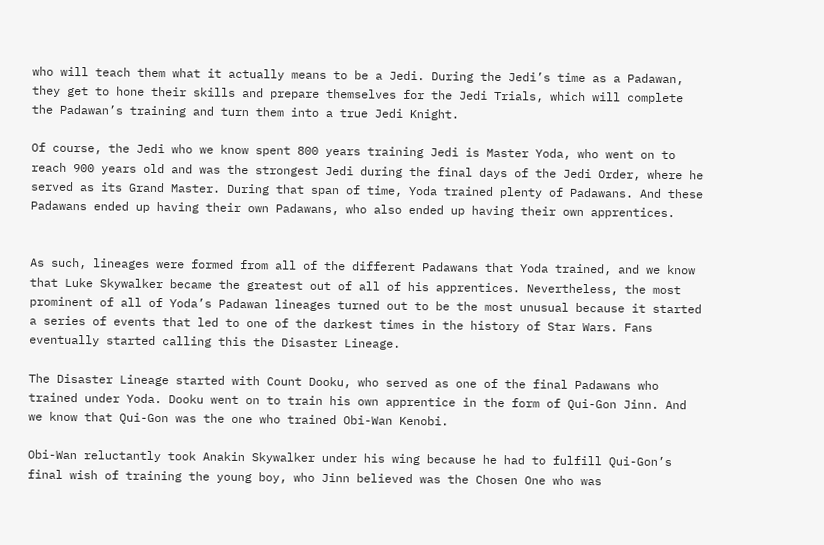who will teach them what it actually means to be a Jedi. During the Jedi’s time as a Padawan, they get to hone their skills and prepare themselves for the Jedi Trials, which will complete the Padawan’s training and turn them into a true Jedi Knight.

Of course, the Jedi who we know spent 800 years training Jedi is Master Yoda, who went on to reach 900 years old and was the strongest Jedi during the final days of the Jedi Order, where he served as its Grand Master. During that span of time, Yoda trained plenty of Padawans. And these Padawans ended up having their own Padawans, who also ended up having their own apprentices.


As such, lineages were formed from all of the different Padawans that Yoda trained, and we know that Luke Skywalker became the greatest out of all of his apprentices. Nevertheless, the most prominent of all of Yoda’s Padawan lineages turned out to be the most unusual because it started a series of events that led to one of the darkest times in the history of Star Wars. Fans eventually started calling this the Disaster Lineage.

The Disaster Lineage started with Count Dooku, who served as one of the final Padawans who trained under Yoda. Dooku went on to train his own apprentice in the form of Qui-Gon Jinn. And we know that Qui-Gon was the one who trained Obi-Wan Kenobi.

Obi-Wan reluctantly took Anakin Skywalker under his wing because he had to fulfill Qui-Gon’s final wish of training the young boy, who Jinn believed was the Chosen One who was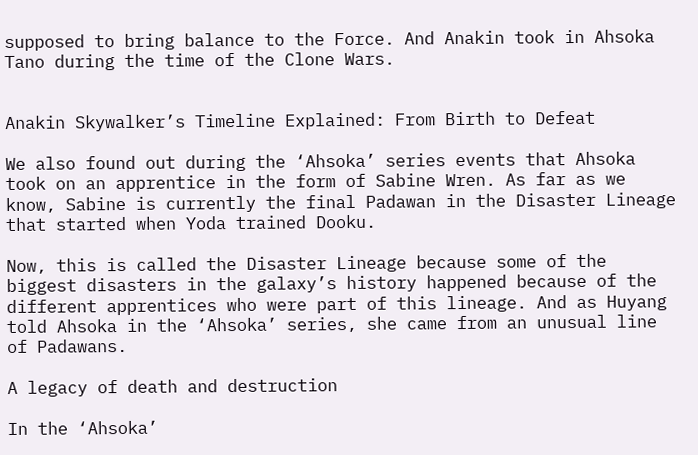supposed to bring balance to the Force. And Anakin took in Ahsoka Tano during the time of the Clone Wars.


Anakin Skywalker’s Timeline Explained: From Birth to Defeat

We also found out during the ‘Ahsoka’ series events that Ahsoka took on an apprentice in the form of Sabine Wren. As far as we know, Sabine is currently the final Padawan in the Disaster Lineage that started when Yoda trained Dooku.

Now, this is called the Disaster Lineage because some of the biggest disasters in the galaxy’s history happened because of the different apprentices who were part of this lineage. And as Huyang told Ahsoka in the ‘Ahsoka’ series, she came from an unusual line of Padawans.

A legacy of death and destruction

In the ‘Ahsoka’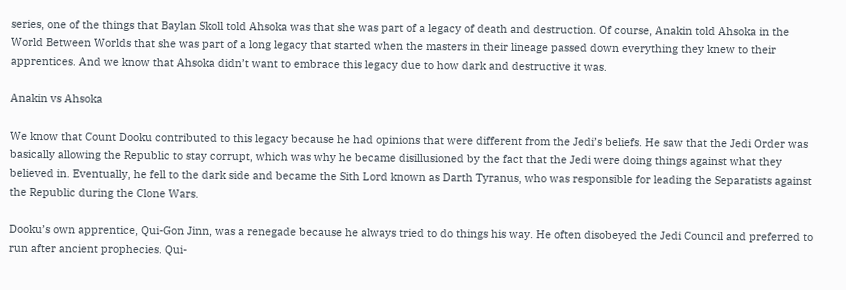series, one of the things that Baylan Skoll told Ahsoka was that she was part of a legacy of death and destruction. Of course, Anakin told Ahsoka in the World Between Worlds that she was part of a long legacy that started when the masters in their lineage passed down everything they knew to their apprentices. And we know that Ahsoka didn’t want to embrace this legacy due to how dark and destructive it was.

Anakin vs Ahsoka

We know that Count Dooku contributed to this legacy because he had opinions that were different from the Jedi’s beliefs. He saw that the Jedi Order was basically allowing the Republic to stay corrupt, which was why he became disillusioned by the fact that the Jedi were doing things against what they believed in. Eventually, he fell to the dark side and became the Sith Lord known as Darth Tyranus, who was responsible for leading the Separatists against the Republic during the Clone Wars.

Dooku’s own apprentice, Qui-Gon Jinn, was a renegade because he always tried to do things his way. He often disobeyed the Jedi Council and preferred to run after ancient prophecies. Qui-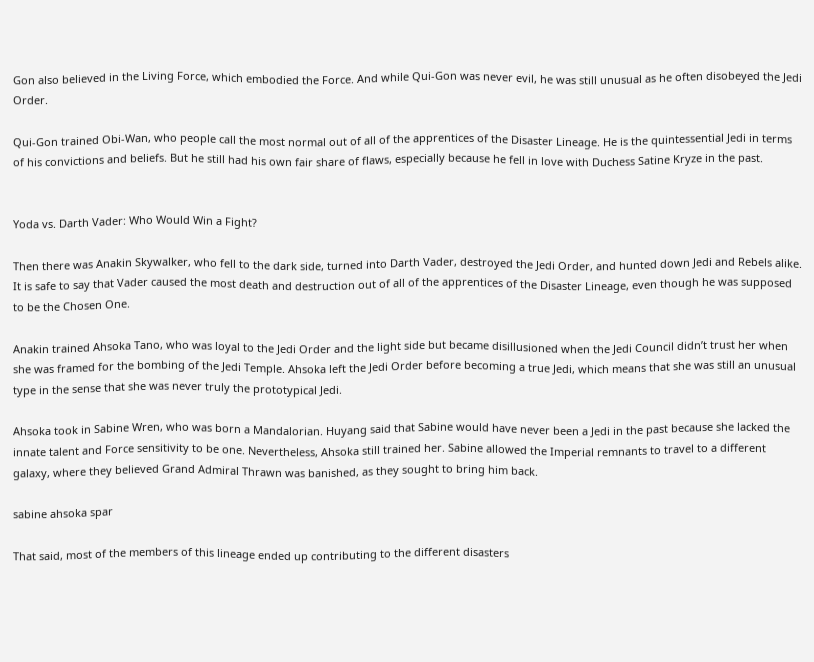Gon also believed in the Living Force, which embodied the Force. And while Qui-Gon was never evil, he was still unusual as he often disobeyed the Jedi Order.

Qui-Gon trained Obi-Wan, who people call the most normal out of all of the apprentices of the Disaster Lineage. He is the quintessential Jedi in terms of his convictions and beliefs. But he still had his own fair share of flaws, especially because he fell in love with Duchess Satine Kryze in the past.


Yoda vs. Darth Vader: Who Would Win a Fight?

Then there was Anakin Skywalker, who fell to the dark side, turned into Darth Vader, destroyed the Jedi Order, and hunted down Jedi and Rebels alike. It is safe to say that Vader caused the most death and destruction out of all of the apprentices of the Disaster Lineage, even though he was supposed to be the Chosen One.

Anakin trained Ahsoka Tano, who was loyal to the Jedi Order and the light side but became disillusioned when the Jedi Council didn’t trust her when she was framed for the bombing of the Jedi Temple. Ahsoka left the Jedi Order before becoming a true Jedi, which means that she was still an unusual type in the sense that she was never truly the prototypical Jedi.

Ahsoka took in Sabine Wren, who was born a Mandalorian. Huyang said that Sabine would have never been a Jedi in the past because she lacked the innate talent and Force sensitivity to be one. Nevertheless, Ahsoka still trained her. Sabine allowed the Imperial remnants to travel to a different galaxy, where they believed Grand Admiral Thrawn was banished, as they sought to bring him back.

sabine ahsoka spar

That said, most of the members of this lineage ended up contributing to the different disasters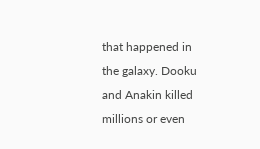that happened in the galaxy. Dooku and Anakin killed millions or even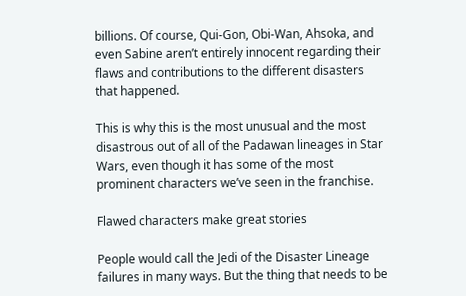billions. Of course, Qui-Gon, Obi-Wan, Ahsoka, and even Sabine aren’t entirely innocent regarding their flaws and contributions to the different disasters that happened.

This is why this is the most unusual and the most disastrous out of all of the Padawan lineages in Star Wars, even though it has some of the most prominent characters we’ve seen in the franchise.

Flawed characters make great stories

People would call the Jedi of the Disaster Lineage failures in many ways. But the thing that needs to be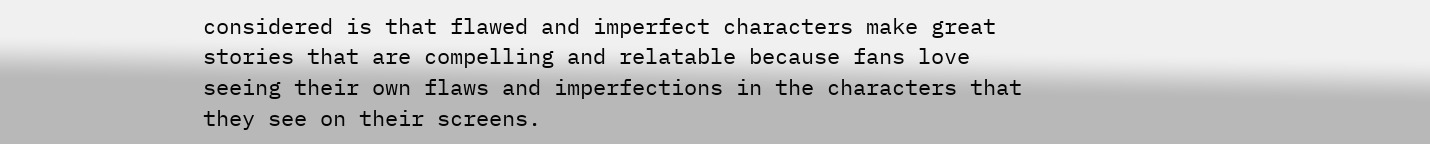considered is that flawed and imperfect characters make great stories that are compelling and relatable because fans love seeing their own flaws and imperfections in the characters that they see on their screens.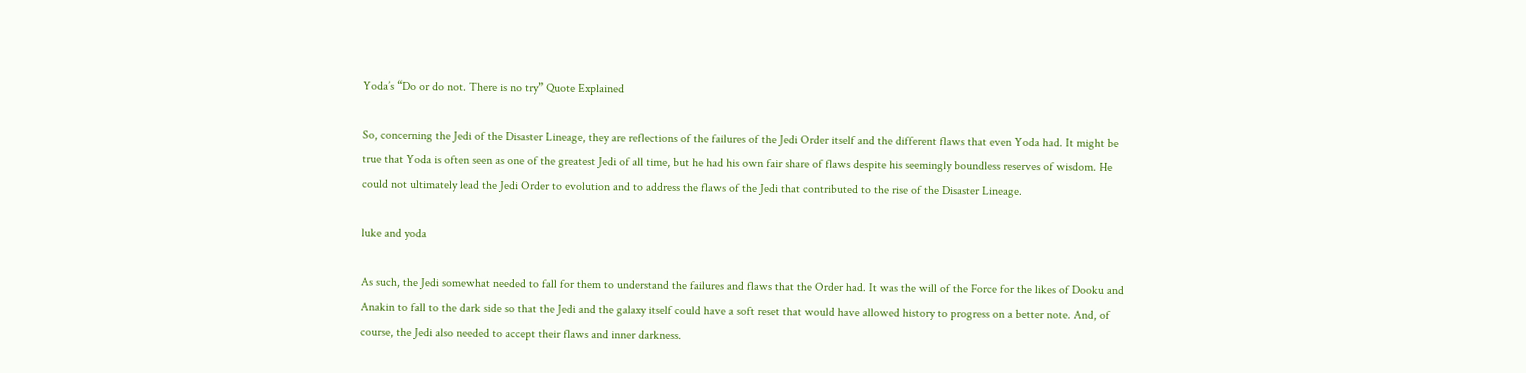Yoda’s “Do or do not. There is no try” Quote Explained

So, concerning the Jedi of the Disaster Lineage, they are reflections of the failures of the Jedi Order itself and the different flaws that even Yoda had. It might be true that Yoda is often seen as one of the greatest Jedi of all time, but he had his own fair share of flaws despite his seemingly boundless reserves of wisdom. He could not ultimately lead the Jedi Order to evolution and to address the flaws of the Jedi that contributed to the rise of the Disaster Lineage.

luke and yoda

As such, the Jedi somewhat needed to fall for them to understand the failures and flaws that the Order had. It was the will of the Force for the likes of Dooku and Anakin to fall to the dark side so that the Jedi and the galaxy itself could have a soft reset that would have allowed history to progress on a better note. And, of course, the Jedi also needed to accept their flaws and inner darkness.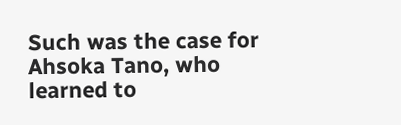Such was the case for Ahsoka Tano, who learned to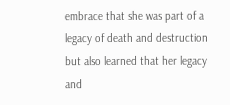embrace that she was part of a legacy of death and destruction but also learned that her legacy and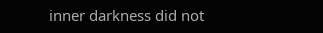inner darkness did not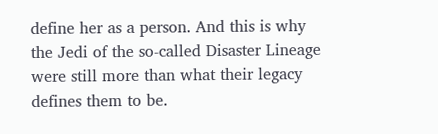define her as a person. And this is why the Jedi of the so-called Disaster Lineage were still more than what their legacy defines them to be.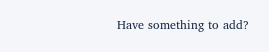Have something to add?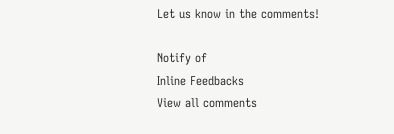Let us know in the comments!

Notify of
Inline Feedbacks
View all comments